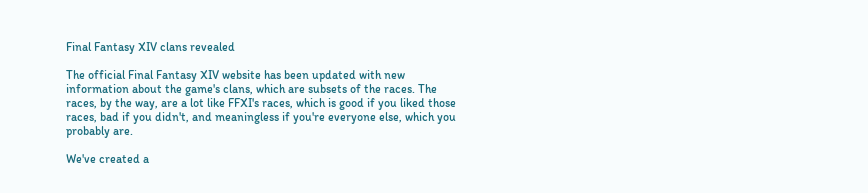Final Fantasy XIV clans revealed

The official Final Fantasy XIV website has been updated with new information about the game's clans, which are subsets of the races. The races, by the way, are a lot like FFXI's races, which is good if you liked those races, bad if you didn't, and meaningless if you're everyone else, which you probably are.

We've created a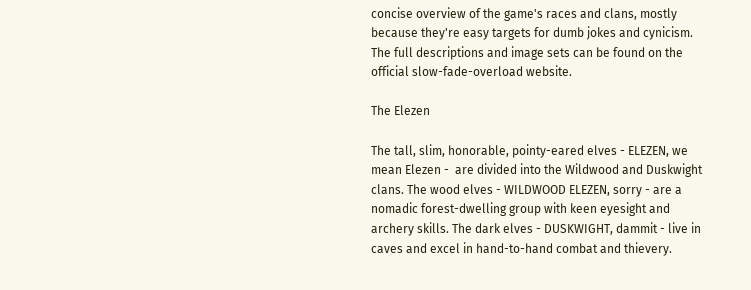concise overview of the game's races and clans, mostly because they're easy targets for dumb jokes and cynicism. The full descriptions and image sets can be found on the official slow-fade-overload website.

The Elezen

The tall, slim, honorable, pointy-eared elves - ELEZEN, we mean Elezen -  are divided into the Wildwood and Duskwight clans. The wood elves - WILDWOOD ELEZEN, sorry - are a nomadic forest-dwelling group with keen eyesight and archery skills. The dark elves - DUSKWIGHT, dammit - live in caves and excel in hand-to-hand combat and thievery.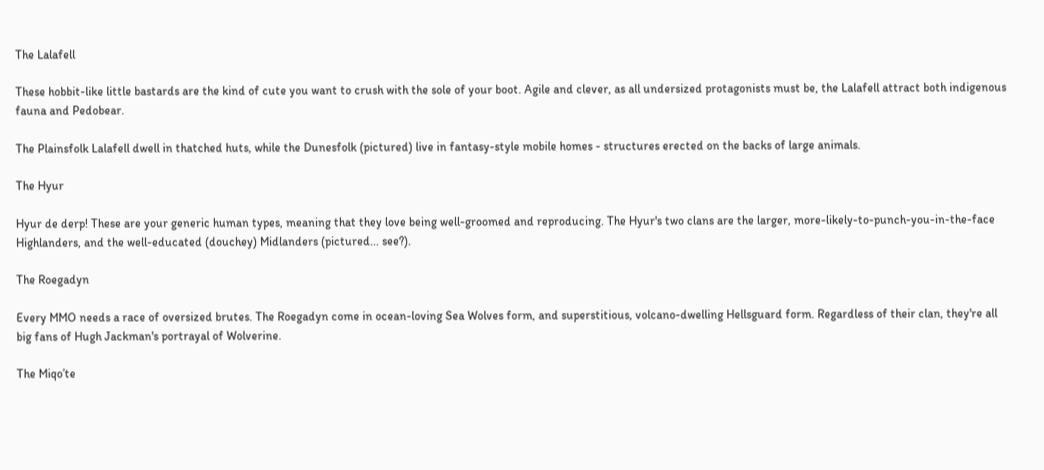The Lalafell

These hobbit-like little bastards are the kind of cute you want to crush with the sole of your boot. Agile and clever, as all undersized protagonists must be, the Lalafell attract both indigenous fauna and Pedobear.

The Plainsfolk Lalafell dwell in thatched huts, while the Dunesfolk (pictured) live in fantasy-style mobile homes - structures erected on the backs of large animals.

The Hyur

Hyur de derp! These are your generic human types, meaning that they love being well-groomed and reproducing. The Hyur's two clans are the larger, more-likely-to-punch-you-in-the-face Highlanders, and the well-educated (douchey) Midlanders (pictured... see?).

The Roegadyn

Every MMO needs a race of oversized brutes. The Roegadyn come in ocean-loving Sea Wolves form, and superstitious, volcano-dwelling Hellsguard form. Regardless of their clan, they're all big fans of Hugh Jackman's portrayal of Wolverine.

The Miqo’te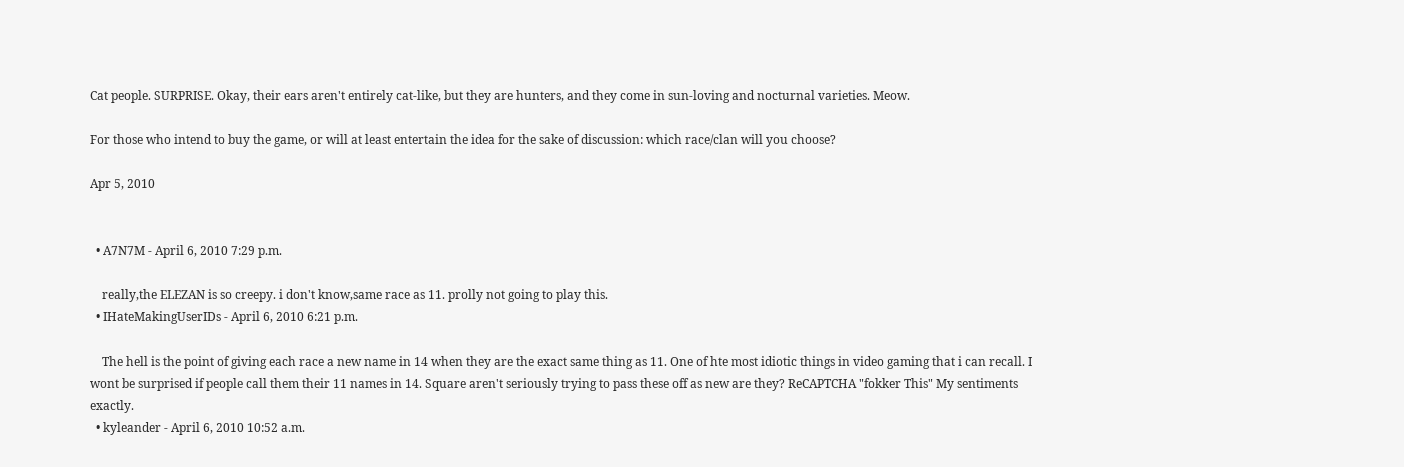Cat people. SURPRISE. Okay, their ears aren't entirely cat-like, but they are hunters, and they come in sun-loving and nocturnal varieties. Meow.

For those who intend to buy the game, or will at least entertain the idea for the sake of discussion: which race/clan will you choose?

Apr 5, 2010


  • A7N7M - April 6, 2010 7:29 p.m.

    really,the ELEZAN is so creepy. i don't know,same race as 11. prolly not going to play this.
  • IHateMakingUserIDs - April 6, 2010 6:21 p.m.

    The hell is the point of giving each race a new name in 14 when they are the exact same thing as 11. One of hte most idiotic things in video gaming that i can recall. I wont be surprised if people call them their 11 names in 14. Square aren't seriously trying to pass these off as new are they? ReCAPTCHA "fokker This" My sentiments exactly.
  • kyleander - April 6, 2010 10:52 a.m.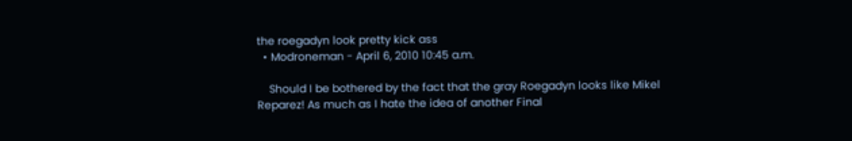the roegadyn look pretty kick ass
  • Modroneman - April 6, 2010 10:45 a.m.

    Should I be bothered by the fact that the gray Roegadyn looks like Mikel Reparez! As much as I hate the idea of another Final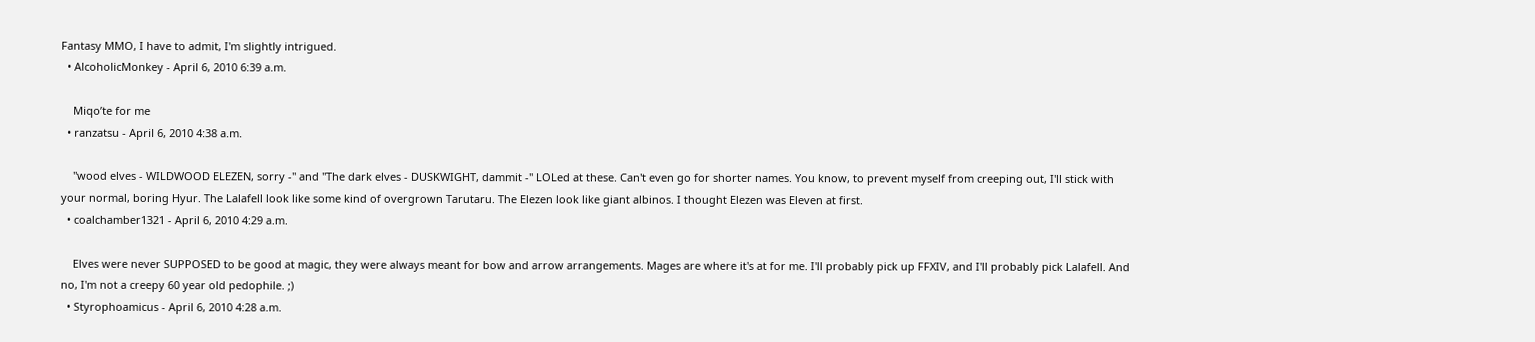Fantasy MMO, I have to admit, I'm slightly intrigued.
  • AlcoholicMonkey - April 6, 2010 6:39 a.m.

    Miqo’te for me
  • ranzatsu - April 6, 2010 4:38 a.m.

    "wood elves - WILDWOOD ELEZEN, sorry -" and "The dark elves - DUSKWIGHT, dammit -" LOLed at these. Can't even go for shorter names. You know, to prevent myself from creeping out, I'll stick with your normal, boring Hyur. The Lalafell look like some kind of overgrown Tarutaru. The Elezen look like giant albinos. I thought Elezen was Eleven at first.
  • coalchamber1321 - April 6, 2010 4:29 a.m.

    Elves were never SUPPOSED to be good at magic, they were always meant for bow and arrow arrangements. Mages are where it's at for me. I'll probably pick up FFXIV, and I'll probably pick Lalafell. And no, I'm not a creepy 60 year old pedophile. ;)
  • Styrophoamicus - April 6, 2010 4:28 a.m.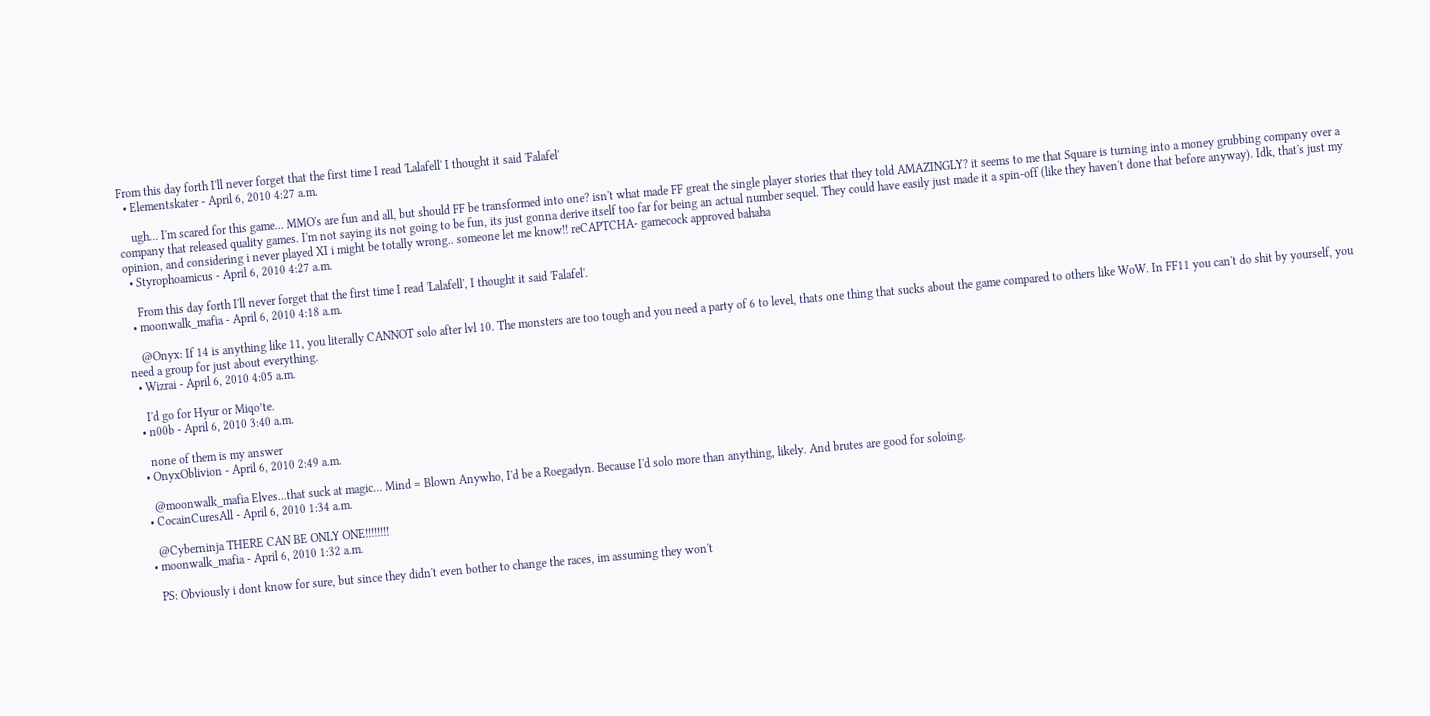From this day forth I'll never forget that the first time I read 'Lalafell' I thought it said 'Falafel'
  • Elementskater - April 6, 2010 4:27 a.m.

    ugh... I'm scared for this game... MMO's are fun and all, but should FF be transformed into one? isn't what made FF great the single player stories that they told AMAZINGLY? it seems to me that Square is turning into a money grubbing company over a company that released quality games. I'm not saying its not going to be fun, its just gonna derive itself too far for being an actual number sequel. They could have easily just made it a spin-off (like they haven't done that before anyway). Idk, that's just my opinion, and considering i never played XI i might be totally wrong.. someone let me know!! reCAPTCHA- gamecock approved bahaha
  • Styrophoamicus - April 6, 2010 4:27 a.m.

    From this day forth I'll never forget that the first time I read 'Lalafell', I thought it said 'Falafel'.
  • moonwalk_mafia - April 6, 2010 4:18 a.m.

    @Onyx: If 14 is anything like 11, you literally CANNOT solo after lvl 10. The monsters are too tough and you need a party of 6 to level, thats one thing that sucks about the game compared to others like WoW. In FF11 you can't do shit by yourself, you need a group for just about everything.
  • Wizrai - April 6, 2010 4:05 a.m.

    I'd go for Hyur or Miqo’te.
  • n00b - April 6, 2010 3:40 a.m.

    none of them is my answer
  • OnyxOblivion - April 6, 2010 2:49 a.m.

    @moonwalk_mafia Elves...that suck at magic... Mind = Blown Anywho, I'd be a Roegadyn. Because I'd solo more than anything, likely. And brutes are good for soloing.
  • CocainCuresAll - April 6, 2010 1:34 a.m.

    @Cyberninja THERE CAN BE ONLY ONE!!!!!!!!
  • moonwalk_mafia - April 6, 2010 1:32 a.m.

    PS: Obviously i dont know for sure, but since they didn't even bother to change the races, im assuming they won't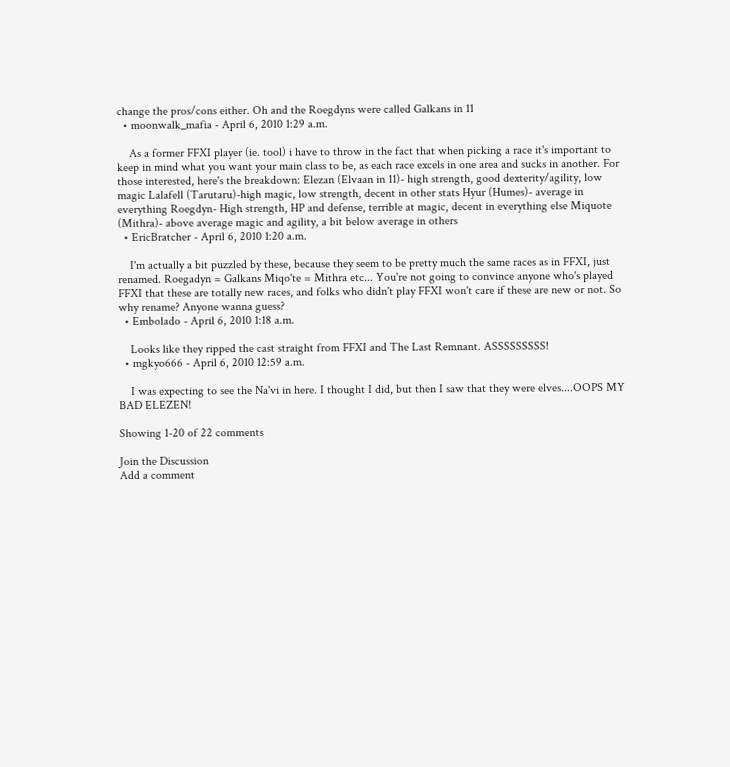change the pros/cons either. Oh and the Roegdyns were called Galkans in 11
  • moonwalk_mafia - April 6, 2010 1:29 a.m.

    As a former FFXI player (ie. tool) i have to throw in the fact that when picking a race it's important to keep in mind what you want your main class to be, as each race excels in one area and sucks in another. For those interested, here's the breakdown: Elezan (Elvaan in 11)- high strength, good dexterity/agility, low magic Lalafell (Tarutaru)-high magic, low strength, decent in other stats Hyur (Humes)- average in everything Roegdyn- High strength, HP and defense, terrible at magic, decent in everything else Miquote (Mithra)- above average magic and agility, a bit below average in others
  • EricBratcher - April 6, 2010 1:20 a.m.

    I'm actually a bit puzzled by these, because they seem to be pretty much the same races as in FFXI, just renamed. Roegadyn = Galkans Miqo'te = Mithra etc... You're not going to convince anyone who's played FFXI that these are totally new races, and folks who didn't play FFXI won't care if these are new or not. So why rename? Anyone wanna guess?
  • Embolado - April 6, 2010 1:18 a.m.

    Looks like they ripped the cast straight from FFXI and The Last Remnant. ASSSSSSSSS!
  • mgkyo666 - April 6, 2010 12:59 a.m.

    I was expecting to see the Na'vi in here. I thought I did, but then I saw that they were elves....OOPS MY BAD ELEZEN!

Showing 1-20 of 22 comments

Join the Discussion
Add a comment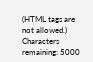(HTML tags are not allowed.)
Characters remaining: 5000